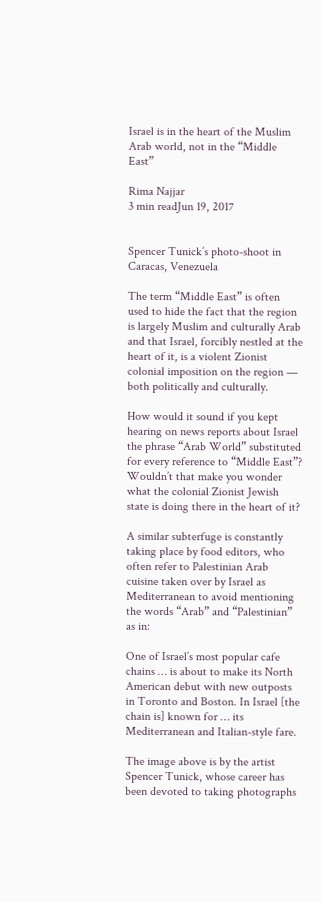Israel is in the heart of the Muslim Arab world, not in the “Middle East”

Rima Najjar
3 min readJun 19, 2017


Spencer Tunick’s photo-shoot in Caracas, Venezuela

The term “Middle East” is often used to hide the fact that the region is largely Muslim and culturally Arab and that Israel, forcibly nestled at the heart of it, is a violent Zionist colonial imposition on the region — both politically and culturally.

How would it sound if you kept hearing on news reports about Israel the phrase “Arab World” substituted for every reference to “Middle East”? Wouldn’t that make you wonder what the colonial Zionist Jewish state is doing there in the heart of it?

A similar subterfuge is constantly taking place by food editors, who often refer to Palestinian Arab cuisine taken over by Israel as Mediterranean to avoid mentioning the words “Arab” and “Palestinian” as in:

One of Israel’s most popular cafe chains … is about to make its North American debut with new outposts in Toronto and Boston. In Israel [the chain is] known for … its Mediterranean and Italian-style fare.

The image above is by the artist Spencer Tunick, whose career has been devoted to taking photographs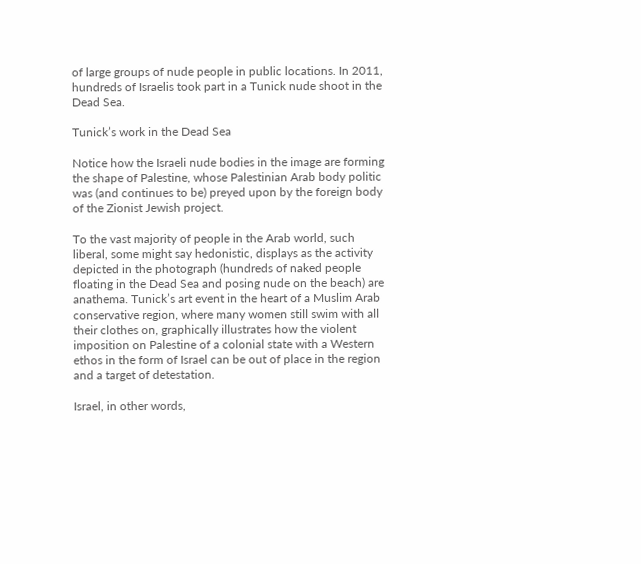of large groups of nude people in public locations. In 2011, hundreds of Israelis took part in a Tunick nude shoot in the Dead Sea.

Tunick’s work in the Dead Sea

Notice how the Israeli nude bodies in the image are forming the shape of Palestine, whose Palestinian Arab body politic was (and continues to be) preyed upon by the foreign body of the Zionist Jewish project.

To the vast majority of people in the Arab world, such liberal, some might say hedonistic, displays as the activity depicted in the photograph (hundreds of naked people floating in the Dead Sea and posing nude on the beach) are anathema. Tunick’s art event in the heart of a Muslim Arab conservative region, where many women still swim with all their clothes on, graphically illustrates how the violent imposition on Palestine of a colonial state with a Western ethos in the form of Israel can be out of place in the region and a target of detestation.

Israel, in other words,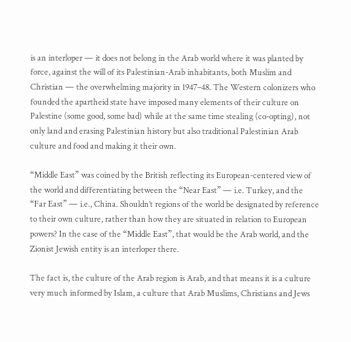is an interloper — it does not belong in the Arab world where it was planted by force, against the will of its Palestinian-Arab inhabitants, both Muslim and Christian — the overwhelming majority in 1947–48. The Western colonizers who founded the apartheid state have imposed many elements of their culture on Palestine (some good, some bad) while at the same time stealing (co-opting), not only land and erasing Palestinian history but also traditional Palestinian Arab culture and food and making it their own.

“Middle East” was coined by the British reflecting its European-centered view of the world and differentiating between the “Near East” — i.e. Turkey, and the “Far East” — i.e., China. Shouldn’t regions of the world be designated by reference to their own culture, rather than how they are situated in relation to European powers? In the case of the “Middle East”, that would be the Arab world, and the Zionist Jewish entity is an interloper there.

The fact is, the culture of the Arab region is Arab, and that means it is a culture very much informed by Islam, a culture that Arab Muslims, Christians and Jews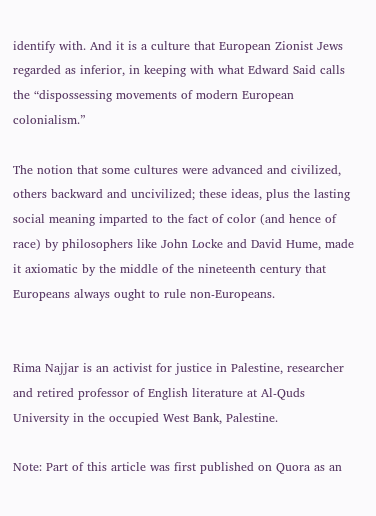identify with. And it is a culture that European Zionist Jews regarded as inferior, in keeping with what Edward Said calls the “dispossessing movements of modern European colonialism.”

The notion that some cultures were advanced and civilized, others backward and uncivilized; these ideas, plus the lasting social meaning imparted to the fact of color (and hence of race) by philosophers like John Locke and David Hume, made it axiomatic by the middle of the nineteenth century that Europeans always ought to rule non-Europeans.


Rima Najjar is an activist for justice in Palestine, researcher and retired professor of English literature at Al-Quds University in the occupied West Bank, Palestine.

Note: Part of this article was first published on Quora as an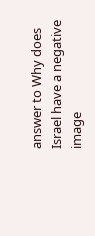answer to Why does Israel have a negative image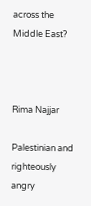across the Middle East?



Rima Najjar

Palestinian and righteously angry